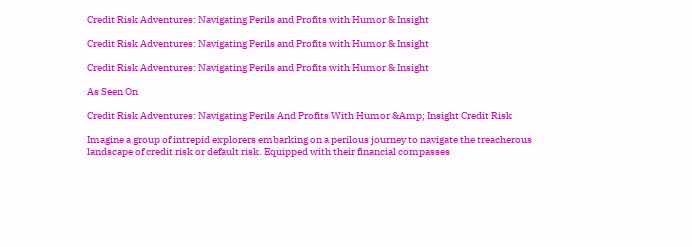Credit Risk Adventures: Navigating Perils and Profits with Humor & Insight

Credit Risk Adventures: Navigating Perils and Profits with Humor & Insight

Credit Risk Adventures: Navigating Perils and Profits with Humor & Insight

As Seen On

Credit Risk Adventures: Navigating Perils And Profits With Humor &Amp; Insight Credit Risk

Imagine a group of intrepid explorers embarking on a perilous journey to navigate the treacherous landscape of credit risk or default risk. Equipped with their financial compasses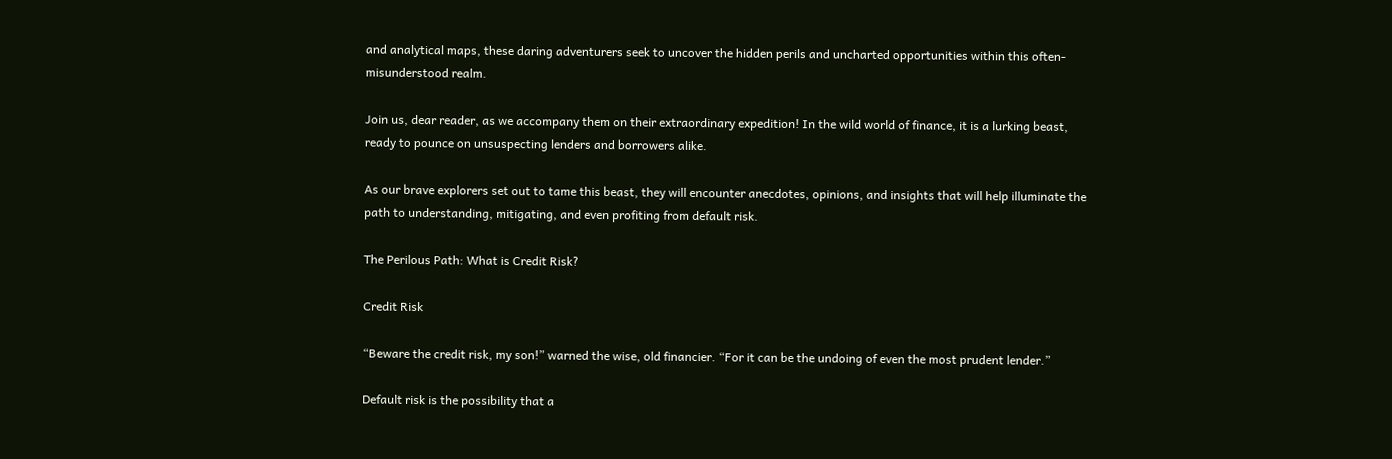and analytical maps, these daring adventurers seek to uncover the hidden perils and uncharted opportunities within this often-misunderstood realm.

Join us, dear reader, as we accompany them on their extraordinary expedition! In the wild world of finance, it is a lurking beast, ready to pounce on unsuspecting lenders and borrowers alike.

As our brave explorers set out to tame this beast, they will encounter anecdotes, opinions, and insights that will help illuminate the path to understanding, mitigating, and even profiting from default risk.

The Perilous Path: What is Credit Risk?

Credit Risk

“Beware the credit risk, my son!” warned the wise, old financier. “For it can be the undoing of even the most prudent lender.”

Default risk is the possibility that a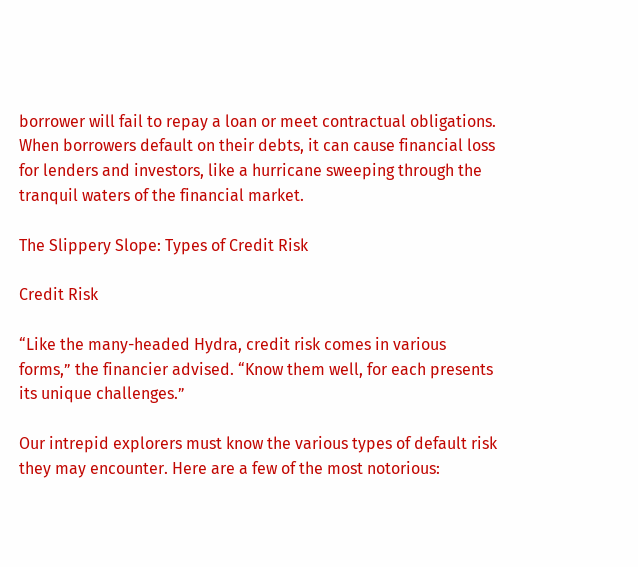borrower will fail to repay a loan or meet contractual obligations. When borrowers default on their debts, it can cause financial loss for lenders and investors, like a hurricane sweeping through the tranquil waters of the financial market.

The Slippery Slope: Types of Credit Risk

Credit Risk

“Like the many-headed Hydra, credit risk comes in various forms,” the financier advised. “Know them well, for each presents its unique challenges.”

Our intrepid explorers must know the various types of default risk they may encounter. Here are a few of the most notorious: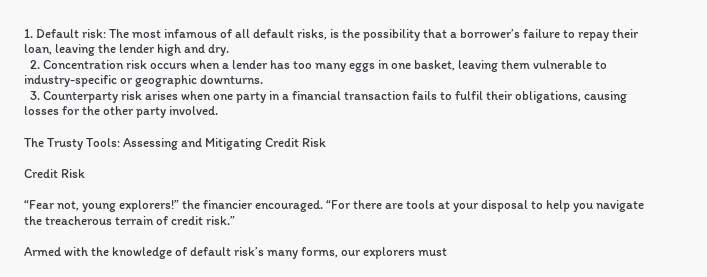1. Default risk: The most infamous of all default risks, is the possibility that a borrower’s failure to repay their loan, leaving the lender high and dry.
  2. Concentration risk occurs when a lender has too many eggs in one basket, leaving them vulnerable to industry-specific or geographic downturns.
  3. Counterparty risk arises when one party in a financial transaction fails to fulfil their obligations, causing losses for the other party involved.

The Trusty Tools: Assessing and Mitigating Credit Risk

Credit Risk

“Fear not, young explorers!” the financier encouraged. “For there are tools at your disposal to help you navigate the treacherous terrain of credit risk.”

Armed with the knowledge of default risk’s many forms, our explorers must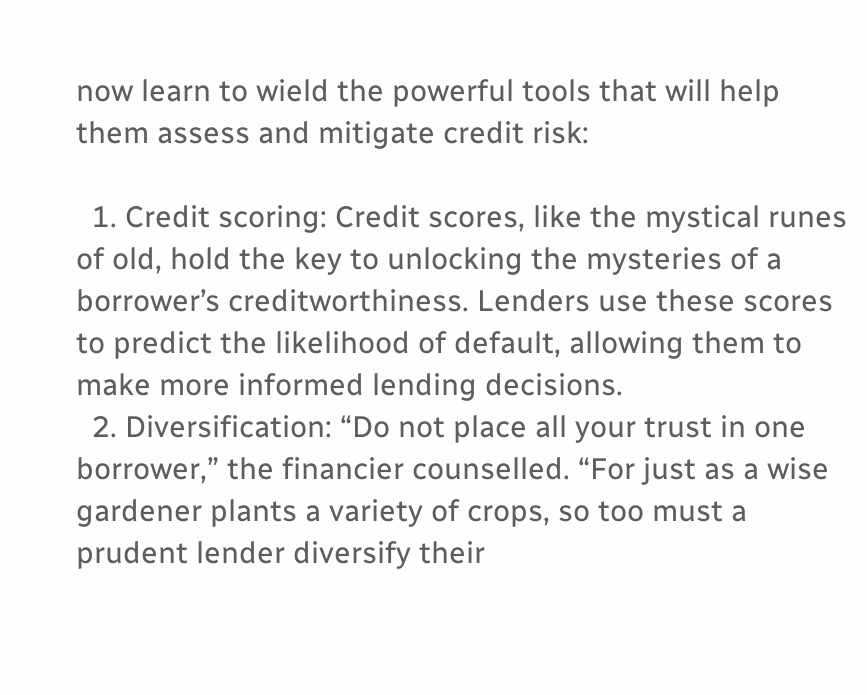now learn to wield the powerful tools that will help them assess and mitigate credit risk:

  1. Credit scoring: Credit scores, like the mystical runes of old, hold the key to unlocking the mysteries of a borrower’s creditworthiness. Lenders use these scores to predict the likelihood of default, allowing them to make more informed lending decisions.
  2. Diversification: “Do not place all your trust in one borrower,” the financier counselled. “For just as a wise gardener plants a variety of crops, so too must a prudent lender diversify their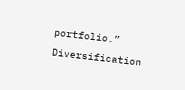portfolio.” Diversification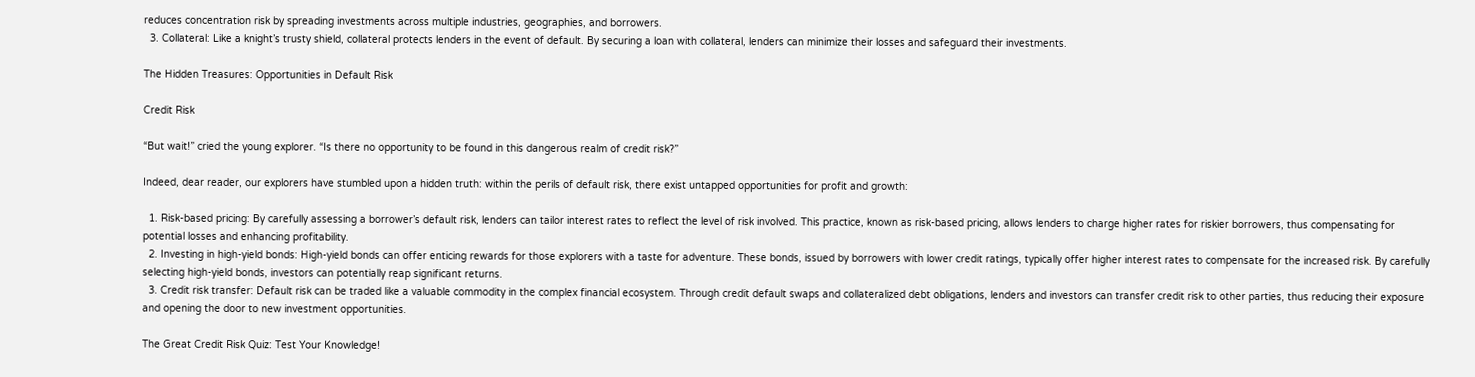reduces concentration risk by spreading investments across multiple industries, geographies, and borrowers.
  3. Collateral: Like a knight’s trusty shield, collateral protects lenders in the event of default. By securing a loan with collateral, lenders can minimize their losses and safeguard their investments.

The Hidden Treasures: Opportunities in Default Risk

Credit Risk

“But wait!” cried the young explorer. “Is there no opportunity to be found in this dangerous realm of credit risk?”

Indeed, dear reader, our explorers have stumbled upon a hidden truth: within the perils of default risk, there exist untapped opportunities for profit and growth:

  1. Risk-based pricing: By carefully assessing a borrower’s default risk, lenders can tailor interest rates to reflect the level of risk involved. This practice, known as risk-based pricing, allows lenders to charge higher rates for riskier borrowers, thus compensating for potential losses and enhancing profitability.
  2. Investing in high-yield bonds: High-yield bonds can offer enticing rewards for those explorers with a taste for adventure. These bonds, issued by borrowers with lower credit ratings, typically offer higher interest rates to compensate for the increased risk. By carefully selecting high-yield bonds, investors can potentially reap significant returns.
  3. Credit risk transfer: Default risk can be traded like a valuable commodity in the complex financial ecosystem. Through credit default swaps and collateralized debt obligations, lenders and investors can transfer credit risk to other parties, thus reducing their exposure and opening the door to new investment opportunities.

The Great Credit Risk Quiz: Test Your Knowledge!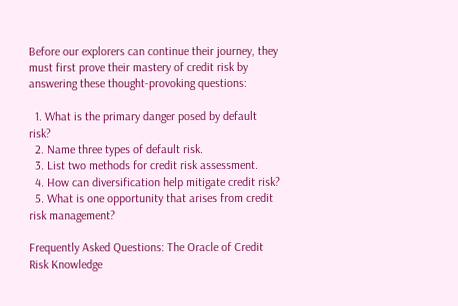Before our explorers can continue their journey, they must first prove their mastery of credit risk by answering these thought-provoking questions:

  1. What is the primary danger posed by default risk?
  2. Name three types of default risk.
  3. List two methods for credit risk assessment.
  4. How can diversification help mitigate credit risk?
  5. What is one opportunity that arises from credit risk management?

Frequently Asked Questions: The Oracle of Credit Risk Knowledge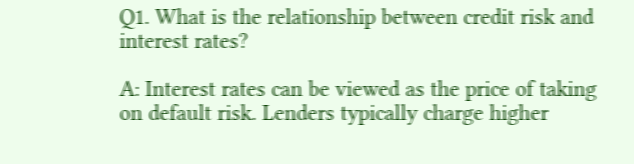Q1. What is the relationship between credit risk and interest rates?

A: Interest rates can be viewed as the price of taking on default risk. Lenders typically charge higher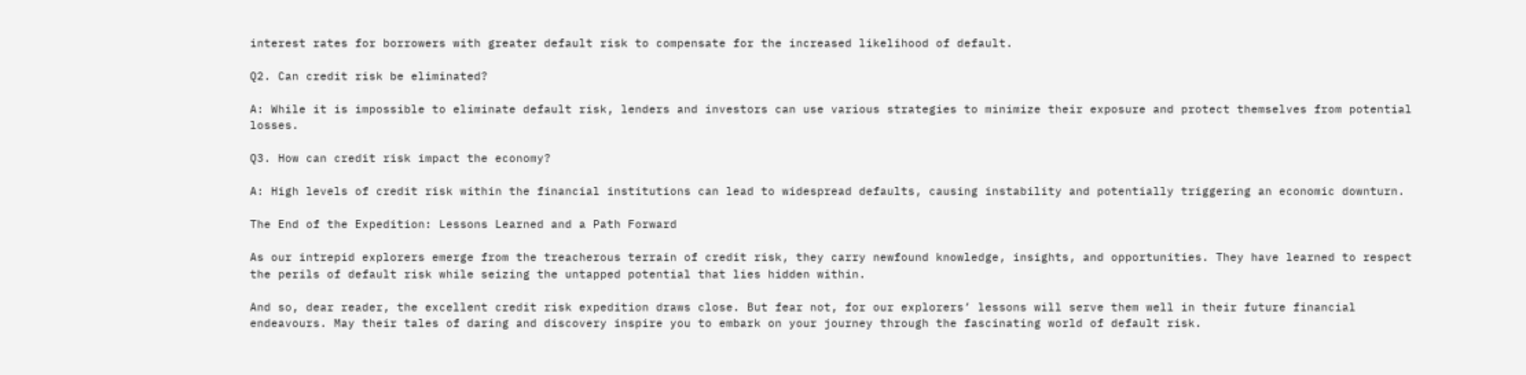interest rates for borrowers with greater default risk to compensate for the increased likelihood of default.

Q2. Can credit risk be eliminated?

A: While it is impossible to eliminate default risk, lenders and investors can use various strategies to minimize their exposure and protect themselves from potential losses.

Q3. How can credit risk impact the economy?

A: High levels of credit risk within the financial institutions can lead to widespread defaults, causing instability and potentially triggering an economic downturn.

The End of the Expedition: Lessons Learned and a Path Forward

As our intrepid explorers emerge from the treacherous terrain of credit risk, they carry newfound knowledge, insights, and opportunities. They have learned to respect the perils of default risk while seizing the untapped potential that lies hidden within.

And so, dear reader, the excellent credit risk expedition draws close. But fear not, for our explorers’ lessons will serve them well in their future financial endeavours. May their tales of daring and discovery inspire you to embark on your journey through the fascinating world of default risk.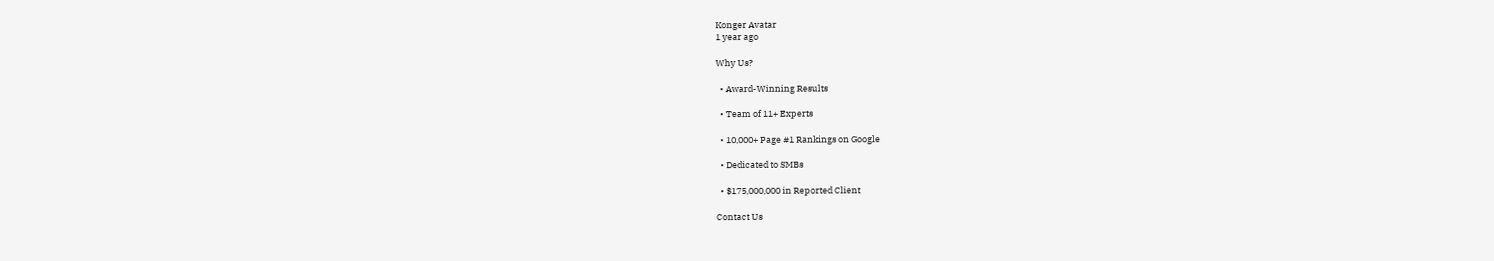Konger Avatar
1 year ago

Why Us?

  • Award-Winning Results

  • Team of 11+ Experts

  • 10,000+ Page #1 Rankings on Google

  • Dedicated to SMBs

  • $175,000,000 in Reported Client

Contact Us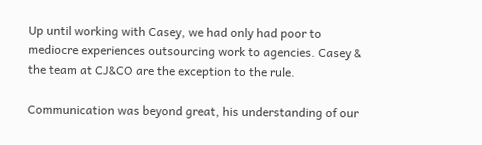Up until working with Casey, we had only had poor to mediocre experiences outsourcing work to agencies. Casey & the team at CJ&CO are the exception to the rule.

Communication was beyond great, his understanding of our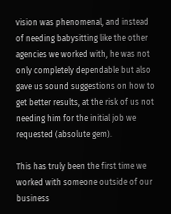vision was phenomenal, and instead of needing babysitting like the other agencies we worked with, he was not only completely dependable but also gave us sound suggestions on how to get better results, at the risk of us not needing him for the initial job we requested (absolute gem).

This has truly been the first time we worked with someone outside of our business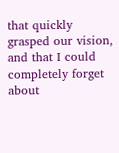that quickly grasped our vision, and that I could completely forget about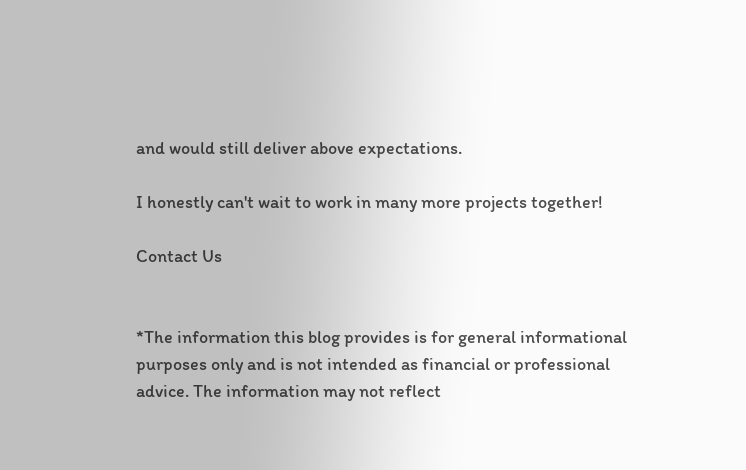and would still deliver above expectations.

I honestly can't wait to work in many more projects together!

Contact Us


*The information this blog provides is for general informational purposes only and is not intended as financial or professional advice. The information may not reflect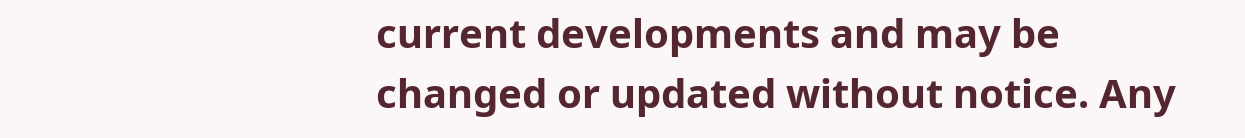current developments and may be changed or updated without notice. Any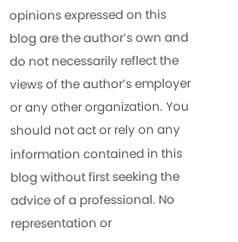opinions expressed on this blog are the author’s own and do not necessarily reflect the views of the author’s employer or any other organization. You should not act or rely on any information contained in this blog without first seeking the advice of a professional. No representation or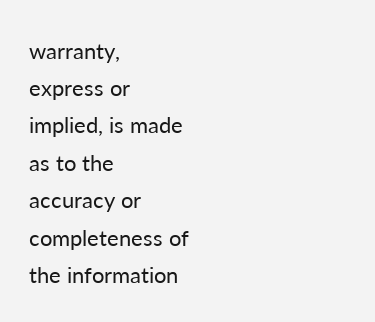warranty, express or implied, is made as to the accuracy or completeness of the information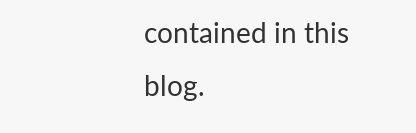contained in this blog.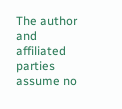The author and affiliated parties assume no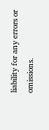liability for any errors or omissions.